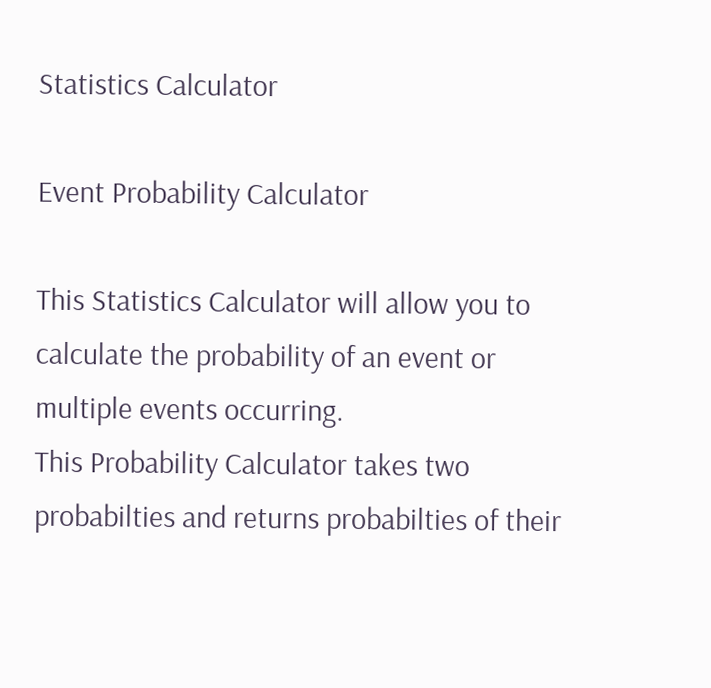Statistics Calculator

Event Probability Calculator

This Statistics Calculator will allow you to calculate the probability of an event or multiple events occurring.
This Probability Calculator takes two probabilties and returns probabilties of their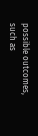possible outcomes, such as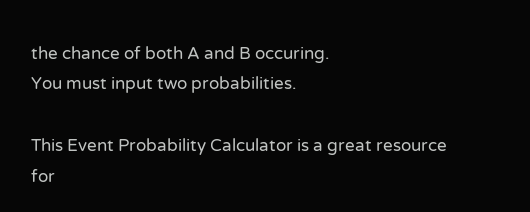the chance of both A and B occuring.
You must input two probabilities.

This Event Probability Calculator is a great resource for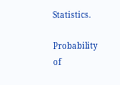Statistics.

Probability of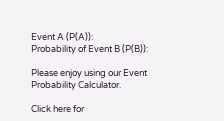Event A (P(A)):
Probability of Event B (P(B)):

Please enjoy using our Event Probability Calculator.

Click here for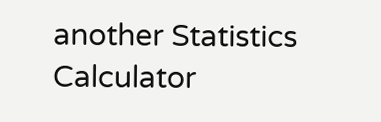another Statistics Calculator